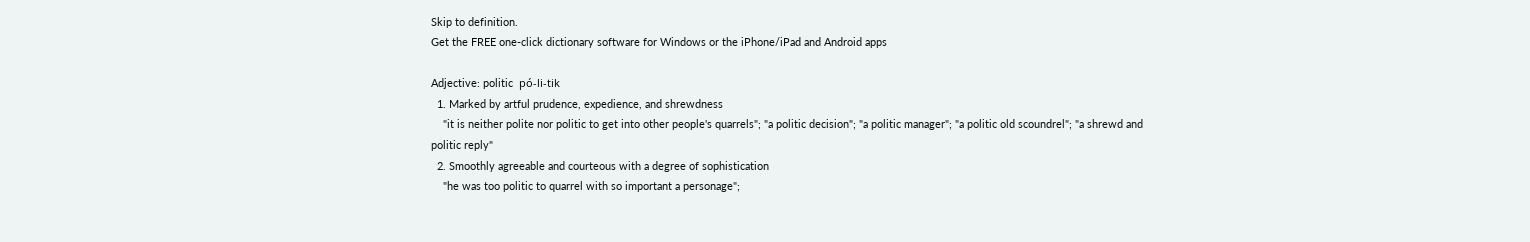Skip to definition.
Get the FREE one-click dictionary software for Windows or the iPhone/iPad and Android apps

Adjective: politic  pó-li-tik
  1. Marked by artful prudence, expedience, and shrewdness
    "it is neither polite nor politic to get into other people's quarrels"; "a politic decision"; "a politic manager"; "a politic old scoundrel"; "a shrewd and politic reply"
  2. Smoothly agreeable and courteous with a degree of sophistication
    "he was too politic to quarrel with so important a personage";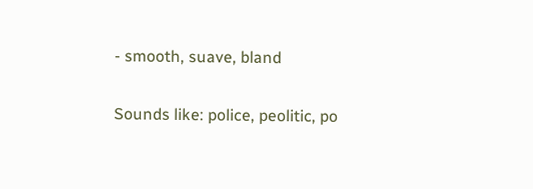- smooth, suave, bland

Sounds like: police, peolitic, po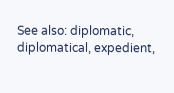See also: diplomatic, diplomatical, expedient,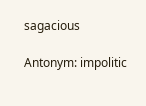sagacious

Antonym: impolitic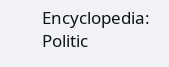Encyclopedia: Politic